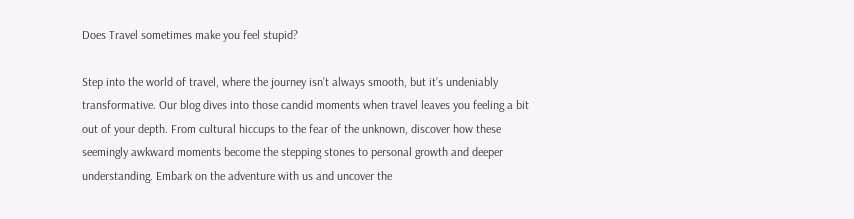Does Travel sometimes make you feel stupid?

Step into the world of travel, where the journey isn’t always smooth, but it’s undeniably transformative. Our blog dives into those candid moments when travel leaves you feeling a bit out of your depth. From cultural hiccups to the fear of the unknown, discover how these seemingly awkward moments become the stepping stones to personal growth and deeper understanding. Embark on the adventure with us and uncover the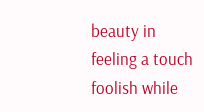beauty in feeling a touch foolish while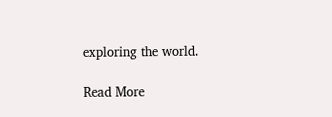exploring the world.

Read More